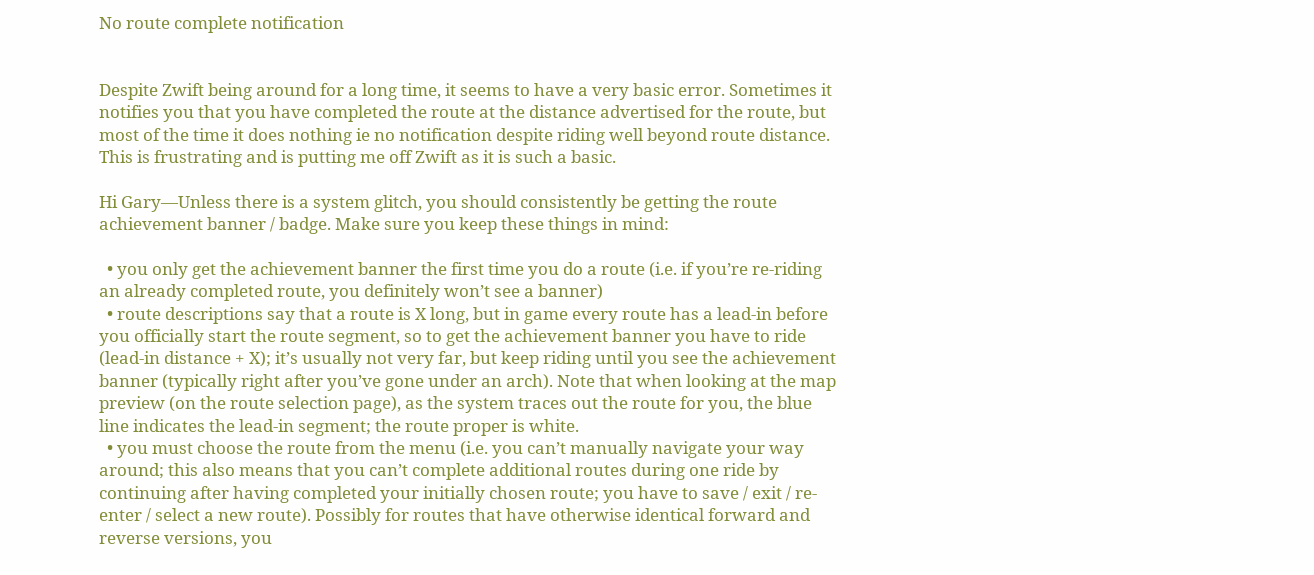No route complete notification


Despite Zwift being around for a long time, it seems to have a very basic error. Sometimes it notifies you that you have completed the route at the distance advertised for the route, but most of the time it does nothing ie no notification despite riding well beyond route distance. This is frustrating and is putting me off Zwift as it is such a basic.

Hi Gary—Unless there is a system glitch, you should consistently be getting the route achievement banner / badge. Make sure you keep these things in mind:

  • you only get the achievement banner the first time you do a route (i.e. if you’re re-riding an already completed route, you definitely won’t see a banner)
  • route descriptions say that a route is X long, but in game every route has a lead-in before you officially start the route segment, so to get the achievement banner you have to ride (lead-in distance + X); it’s usually not very far, but keep riding until you see the achievement banner (typically right after you’ve gone under an arch). Note that when looking at the map preview (on the route selection page), as the system traces out the route for you, the blue line indicates the lead-in segment; the route proper is white.
  • you must choose the route from the menu (i.e. you can’t manually navigate your way around; this also means that you can’t complete additional routes during one ride by continuing after having completed your initially chosen route; you have to save / exit / re-enter / select a new route). Possibly for routes that have otherwise identical forward and reverse versions, you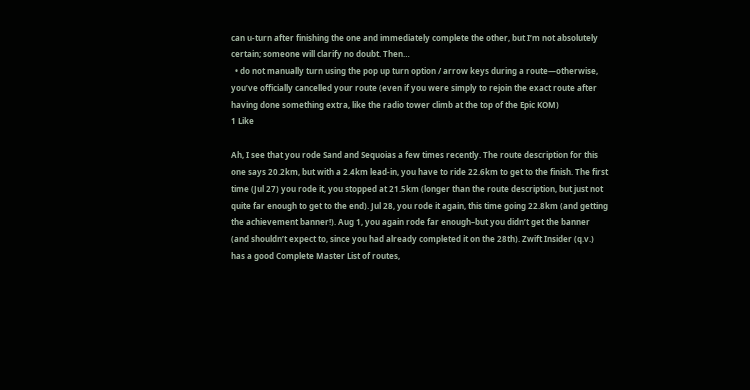can u-turn after finishing the one and immediately complete the other, but I’m not absolutely certain; someone will clarify no doubt. Then…
  • do not manually turn using the pop up turn option / arrow keys during a route—otherwise, you’ve officially cancelled your route (even if you were simply to rejoin the exact route after having done something extra, like the radio tower climb at the top of the Epic KOM)
1 Like

Ah, I see that you rode Sand and Sequoias a few times recently. The route description for this one says 20.2km, but with a 2.4km lead-in, you have to ride 22.6km to get to the finish. The first time (Jul 27) you rode it, you stopped at 21.5km (longer than the route description, but just not quite far enough to get to the end). Jul 28, you rode it again, this time going 22.8km (and getting the achievement banner!). Aug 1, you again rode far enough–but you didn’t get the banner (and shouldn’t expect to, since you had already completed it on the 28th). Zwift Insider (q.v.) has a good Complete Master List of routes,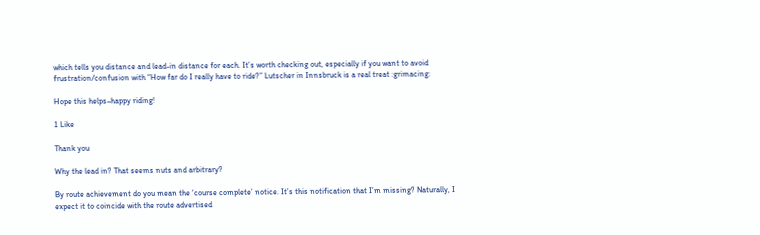which tells you distance and lead-in distance for each. It’s worth checking out, especially if you want to avoid frustration/confusion with “How far do I really have to ride?” Lutscher in Innsbruck is a real treat :grimacing:

Hope this helps–happy riding!

1 Like

Thank you

Why the lead in? That seems nuts and arbitrary?

By route achievement do you mean the ‘course complete’ notice. It’s this notification that I’m missing? Naturally, I expect it to coincide with the route advertised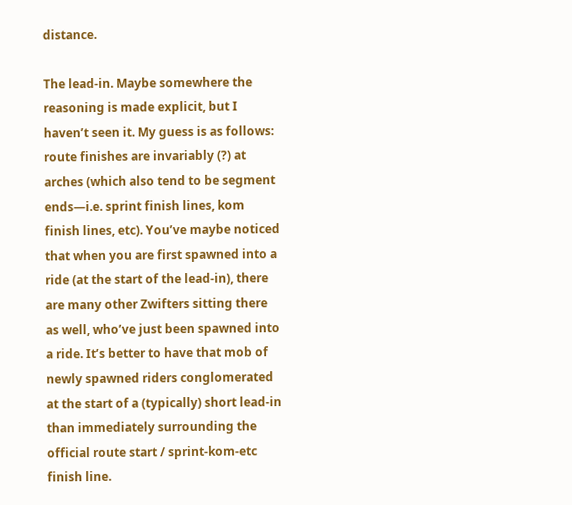distance.

The lead-in. Maybe somewhere the reasoning is made explicit, but I haven’t seen it. My guess is as follows: route finishes are invariably (?) at arches (which also tend to be segment ends—i.e. sprint finish lines, kom finish lines, etc). You’ve maybe noticed that when you are first spawned into a ride (at the start of the lead-in), there are many other Zwifters sitting there as well, who’ve just been spawned into a ride. It’s better to have that mob of newly spawned riders conglomerated at the start of a (typically) short lead-in than immediately surrounding the official route start / sprint-kom-etc finish line.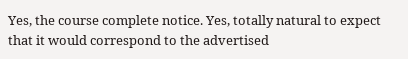Yes, the course complete notice. Yes, totally natural to expect that it would correspond to the advertised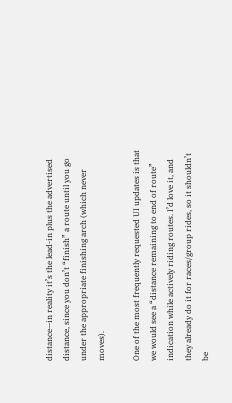distance—in reality it’s the lead-in plus the advertised distance, since you don’t “finish” a route until you go under the appropriate finishing arch (which never moves).

One of the most frequently requested UI updates is that we would see a “distance remaining to end of route” indication while actively riding routes. I’d love it, and they already do it for races/group rides, so it shouldn’t be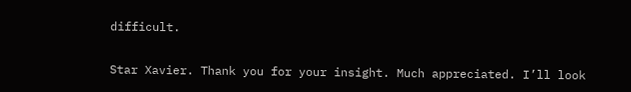difficult.

Star Xavier. Thank you for your insight. Much appreciated. I’ll look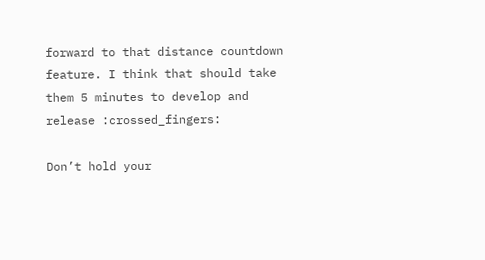forward to that distance countdown feature. I think that should take them 5 minutes to develop and release :crossed_fingers:

Don’t hold your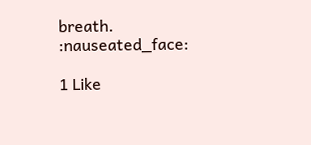breath. :nauseated_face:

1 Like